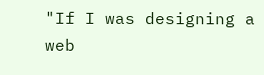"If I was designing a web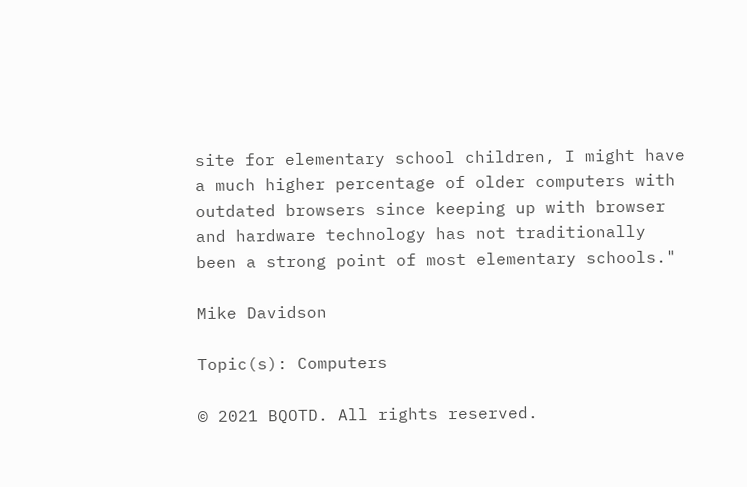site for elementary school children, I might have a much higher percentage of older computers with outdated browsers since keeping up with browser and hardware technology has not traditionally been a strong point of most elementary schools."

Mike Davidson

Topic(s): Computers

© 2021 BQOTD. All rights reserved.